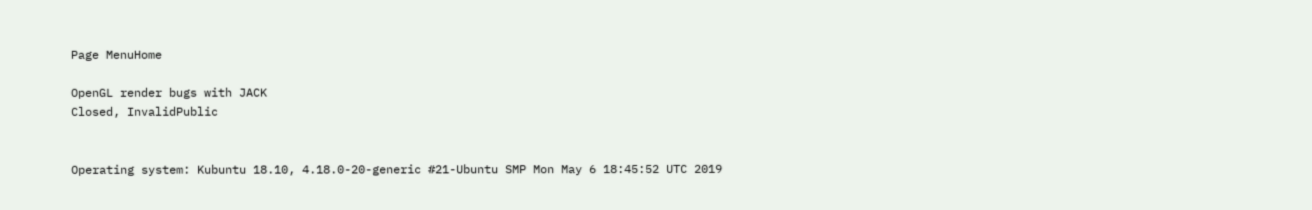Page MenuHome

OpenGL render bugs with JACK
Closed, InvalidPublic


Operating system: Kubuntu 18.10, 4.18.0-20-generic #21-Ubuntu SMP Mon May 6 18:45:52 UTC 2019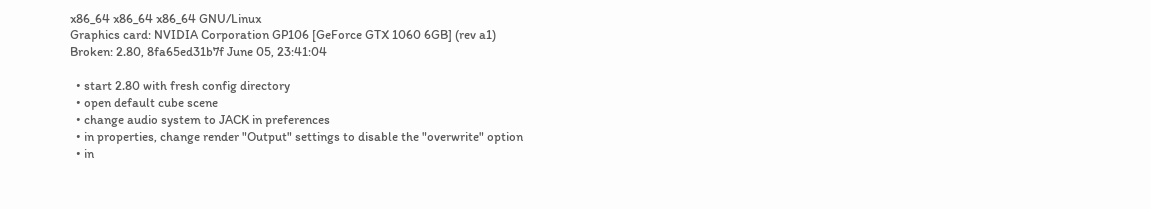x86_64 x86_64 x86_64 GNU/Linux
Graphics card: NVIDIA Corporation GP106 [GeForce GTX 1060 6GB] (rev a1)
Broken: 2.80, 8fa65ed31b7f June 05, 23:41:04

  • start 2.80 with fresh config directory
  • open default cube scene
  • change audio system to JACK in preferences
  • in properties, change render "Output" settings to disable the "overwrite" option
  • in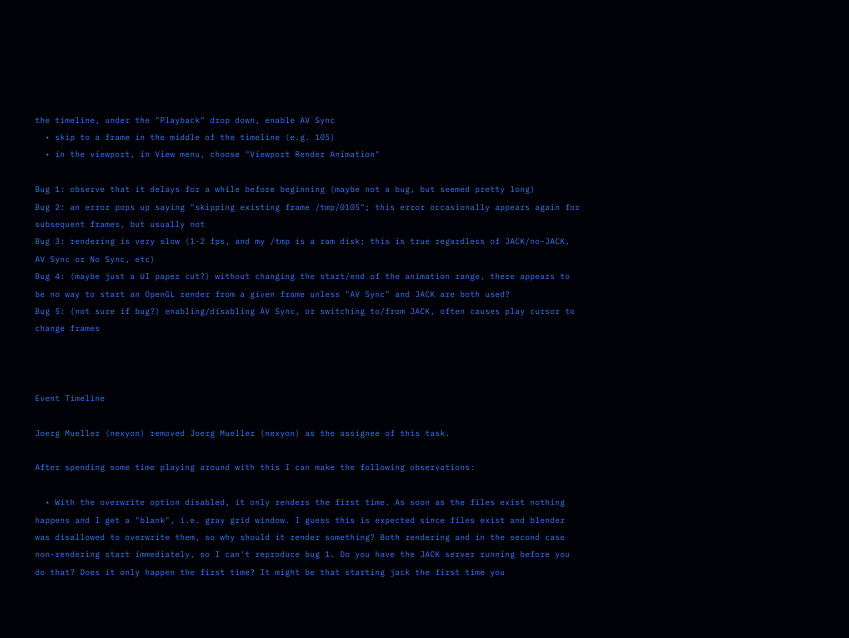the timeline, under the "Playback" drop down, enable AV Sync
  • skip to a frame in the middle of the timeline (e.g. 105)
  • in the viewport, in View menu, choose "Viewport Render Animation"

Bug 1: observe that it delays for a while before beginning (maybe not a bug, but seemed pretty long)
Bug 2: an error pops up saying "skipping existing frame /tmp/0105"; this error occasionally appears again for subsequent frames, but usually not
Bug 3: rendering is very slow (1-2 fps, and my /tmp is a ram disk; this is true regardless of JACK/no-JACK, AV Sync or No Sync, etc)
Bug 4: (maybe just a UI paper cut?) without changing the start/end of the animation range, there appears to be no way to start an OpenGL render from a given frame unless "AV Sync" and JACK are both used?
Bug 5: (not sure if bug?) enabling/disabling AV Sync, or switching to/from JACK, often causes play cursor to change frames



Event Timeline

Joerg Mueller (nexyon) removed Joerg Mueller (nexyon) as the assignee of this task.

After spending some time playing around with this I can make the following observations:

  • With the overwrite option disabled, it only renders the first time. As soon as the files exist nothing happens and I get a "blank", i.e. gray grid window. I guess this is expected since files exist and blender was disallowed to overwrite them, so why should it render something? Both rendering and in the second case non-rendering start immediately, so I can't reproduce bug 1. Do you have the JACK server running before you do that? Does it only happen the first time? It might be that starting jack the first time you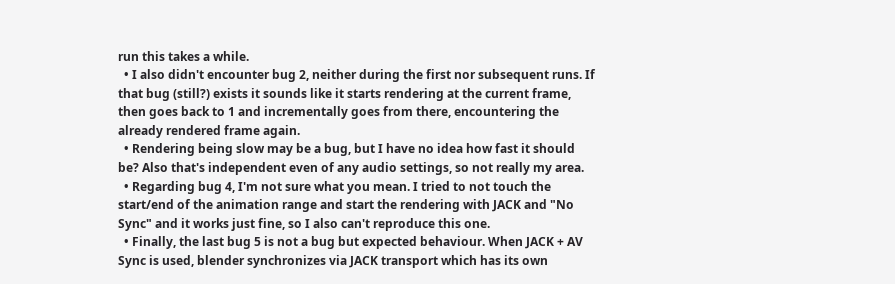run this takes a while.
  • I also didn't encounter bug 2, neither during the first nor subsequent runs. If that bug (still?) exists it sounds like it starts rendering at the current frame, then goes back to 1 and incrementally goes from there, encountering the already rendered frame again.
  • Rendering being slow may be a bug, but I have no idea how fast it should be? Also that's independent even of any audio settings, so not really my area.
  • Regarding bug 4, I'm not sure what you mean. I tried to not touch the start/end of the animation range and start the rendering with JACK and "No Sync" and it works just fine, so I also can't reproduce this one.
  • Finally, the last bug 5 is not a bug but expected behaviour. When JACK + AV Sync is used, blender synchronizes via JACK transport which has its own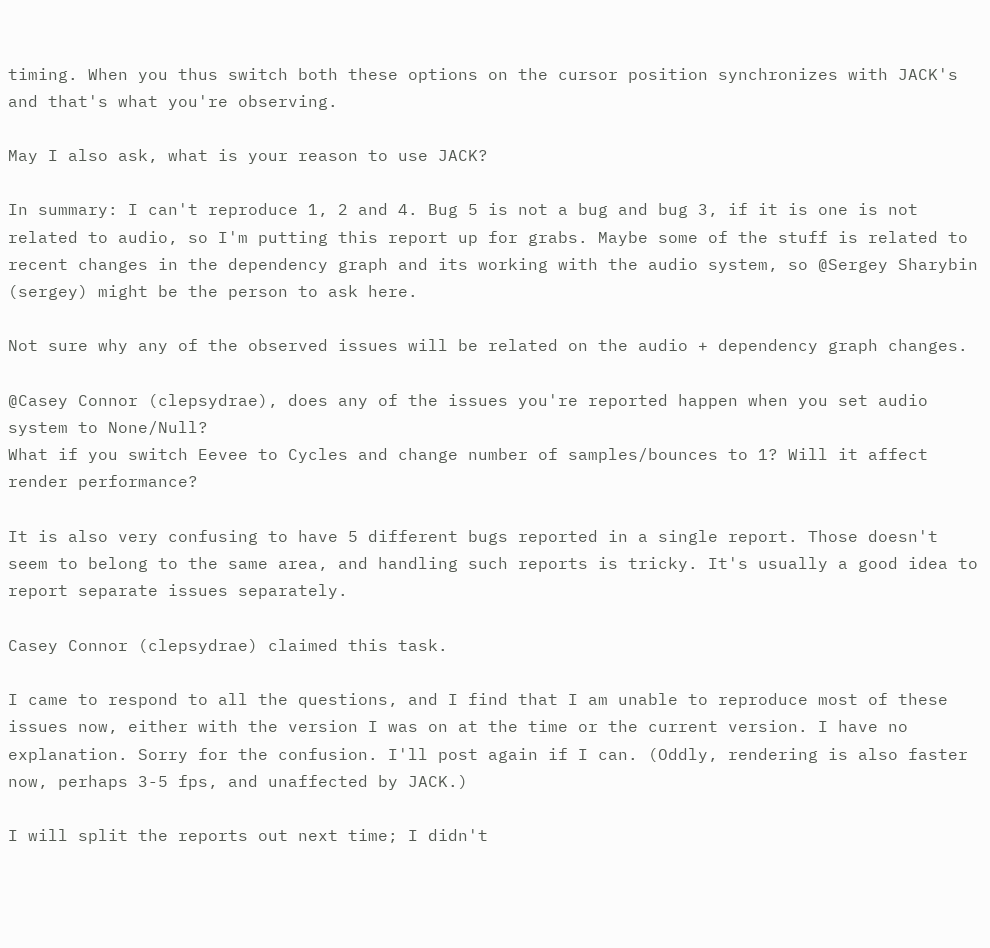timing. When you thus switch both these options on the cursor position synchronizes with JACK's and that's what you're observing.

May I also ask, what is your reason to use JACK?

In summary: I can't reproduce 1, 2 and 4. Bug 5 is not a bug and bug 3, if it is one is not related to audio, so I'm putting this report up for grabs. Maybe some of the stuff is related to recent changes in the dependency graph and its working with the audio system, so @Sergey Sharybin (sergey) might be the person to ask here.

Not sure why any of the observed issues will be related on the audio + dependency graph changes.

@Casey Connor (clepsydrae), does any of the issues you're reported happen when you set audio system to None/Null?
What if you switch Eevee to Cycles and change number of samples/bounces to 1? Will it affect render performance?

It is also very confusing to have 5 different bugs reported in a single report. Those doesn't seem to belong to the same area, and handling such reports is tricky. It's usually a good idea to report separate issues separately.

Casey Connor (clepsydrae) claimed this task.

I came to respond to all the questions, and I find that I am unable to reproduce most of these issues now, either with the version I was on at the time or the current version. I have no explanation. Sorry for the confusion. I'll post again if I can. (Oddly, rendering is also faster now, perhaps 3-5 fps, and unaffected by JACK.)

I will split the reports out next time; I didn't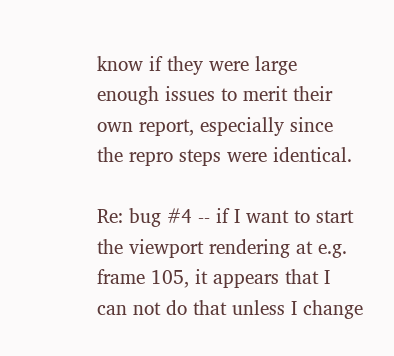know if they were large enough issues to merit their own report, especially since the repro steps were identical.

Re: bug #4 -- if I want to start the viewport rendering at e.g. frame 105, it appears that I can not do that unless I change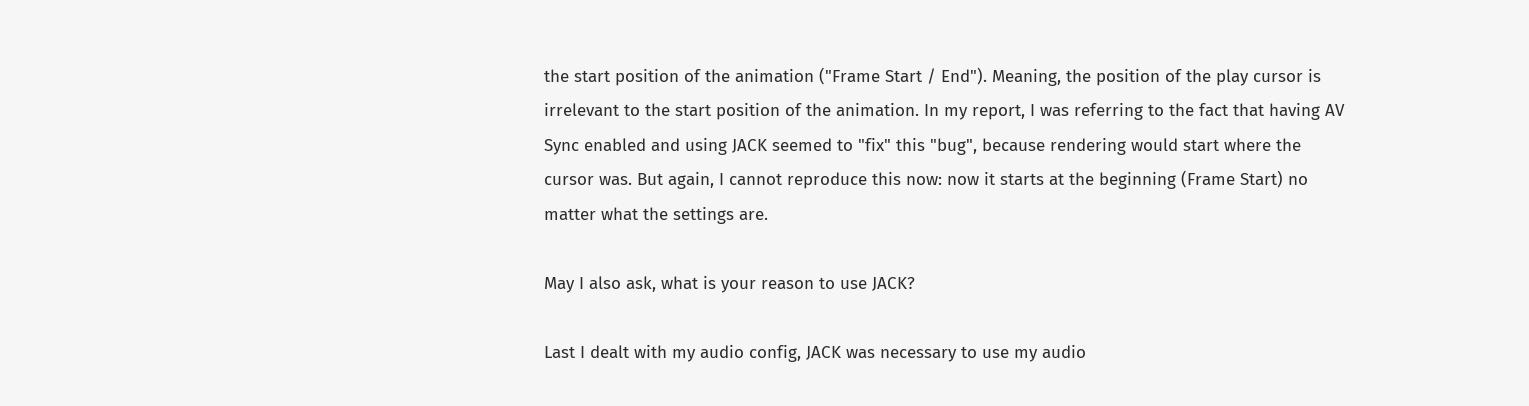the start position of the animation ("Frame Start / End"). Meaning, the position of the play cursor is irrelevant to the start position of the animation. In my report, I was referring to the fact that having AV Sync enabled and using JACK seemed to "fix" this "bug", because rendering would start where the cursor was. But again, I cannot reproduce this now: now it starts at the beginning (Frame Start) no matter what the settings are.

May I also ask, what is your reason to use JACK?

Last I dealt with my audio config, JACK was necessary to use my audio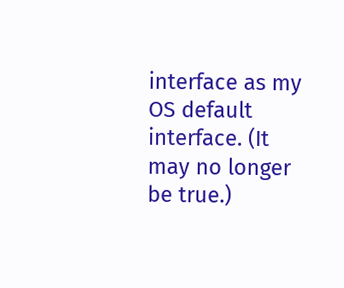interface as my OS default interface. (It may no longer be true.)